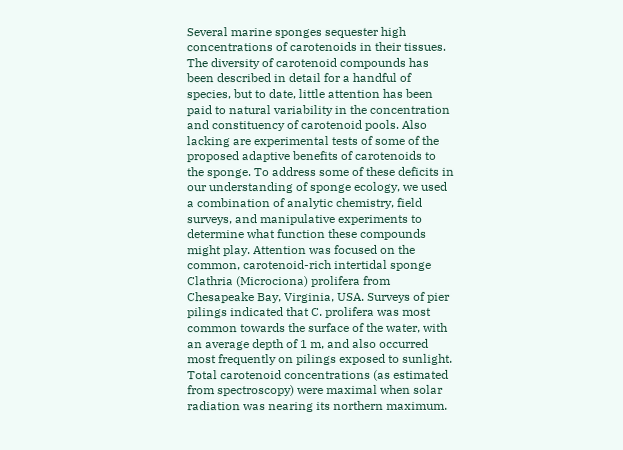Several marine sponges sequester high concentrations of carotenoids in their tissues. The diversity of carotenoid compounds has been described in detail for a handful of species, but to date, little attention has been paid to natural variability in the concentration and constituency of carotenoid pools. Also lacking are experimental tests of some of the proposed adaptive benefits of carotenoids to the sponge. To address some of these deficits in our understanding of sponge ecology, we used a combination of analytic chemistry, field surveys, and manipulative experiments to determine what function these compounds might play. Attention was focused on the common, carotenoid-rich intertidal sponge Clathria (Microciona) prolifera from Chesapeake Bay, Virginia, USA. Surveys of pier pilings indicated that C. prolifera was most common towards the surface of the water, with an average depth of 1 m, and also occurred most frequently on pilings exposed to sunlight. Total carotenoid concentrations (as estimated from spectroscopy) were maximal when solar radiation was nearing its northern maximum.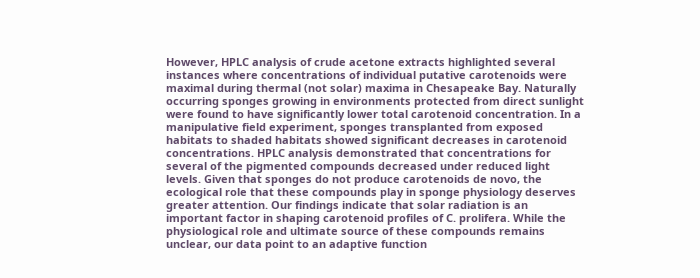However, HPLC analysis of crude acetone extracts highlighted several instances where concentrations of individual putative carotenoids were maximal during thermal (not solar) maxima in Chesapeake Bay. Naturally occurring sponges growing in environments protected from direct sunlight were found to have significantly lower total carotenoid concentration. In a manipulative field experiment, sponges transplanted from exposed habitats to shaded habitats showed significant decreases in carotenoid concentrations. HPLC analysis demonstrated that concentrations for several of the pigmented compounds decreased under reduced light levels. Given that sponges do not produce carotenoids de novo, the ecological role that these compounds play in sponge physiology deserves greater attention. Our findings indicate that solar radiation is an important factor in shaping carotenoid profiles of C. prolifera. While the physiological role and ultimate source of these compounds remains unclear, our data point to an adaptive function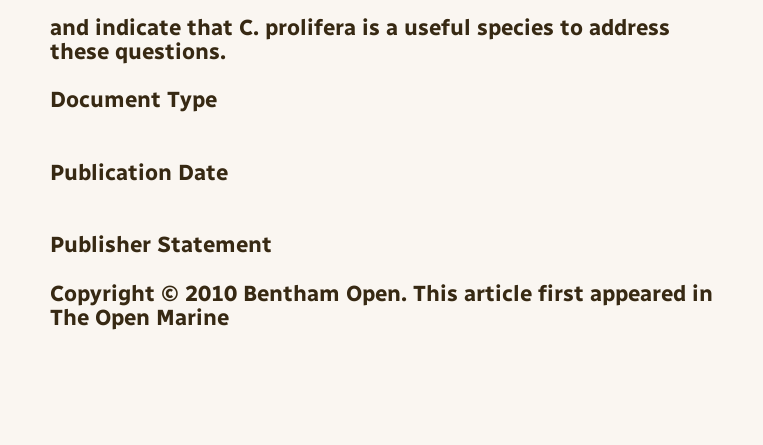and indicate that C. prolifera is a useful species to address these questions.

Document Type


Publication Date


Publisher Statement

Copyright © 2010 Bentham Open. This article first appeared in The Open Marine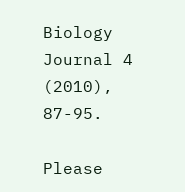Biology Journal 4 (2010), 87-95.

Please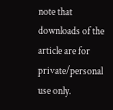note that downloads of the article are for private/personal use only.